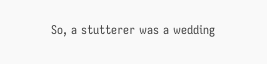So, a stutterer was a wedding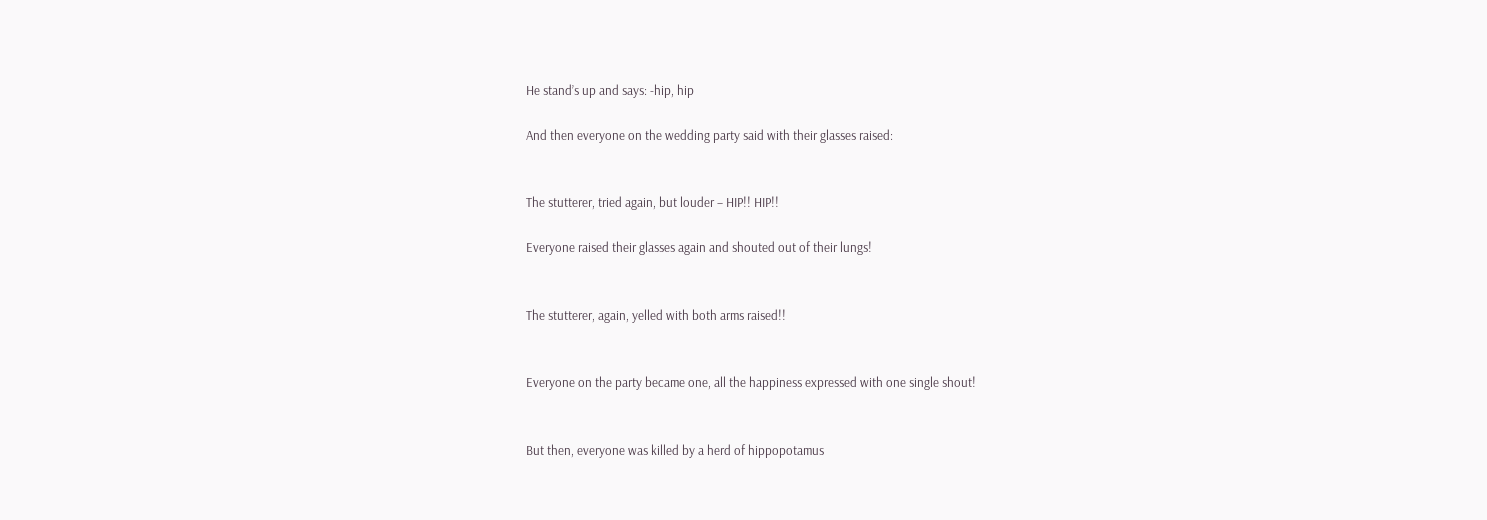He stand’s up and says: -hip, hip

And then everyone on the wedding party said with their glasses raised:


The stutterer, tried again, but louder – HIP!! HIP!!

Everyone raised their glasses again and shouted out of their lungs!


The stutterer, again, yelled with both arms raised!!


Everyone on the party became one, all the happiness expressed with one single shout!


But then, everyone was killed by a herd of hippopotamus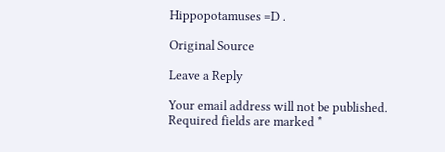Hippopotamuses =D .

Original Source

Leave a Reply

Your email address will not be published. Required fields are marked *